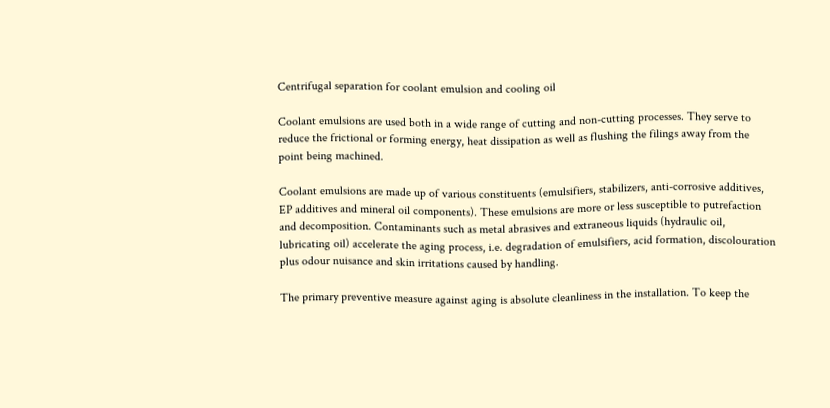Centrifugal separation for coolant emulsion and cooling oil

Coolant emulsions are used both in a wide range of cutting and non-cutting processes. They serve to reduce the frictional or forming energy, heat dissipation as well as flushing the filings away from the point being machined.

Coolant emulsions are made up of various constituents (emulsifiers, stabilizers, anti-corrosive additives, EP additives and mineral oil components). These emulsions are more or less susceptible to putrefaction and decomposition. Contaminants such as metal abrasives and extraneous liquids (hydraulic oil, lubricating oil) accelerate the aging process, i.e. degradation of emulsifiers, acid formation, discolouration plus odour nuisance and skin irritations caused by handling.

The primary preventive measure against aging is absolute cleanliness in the installation. To keep the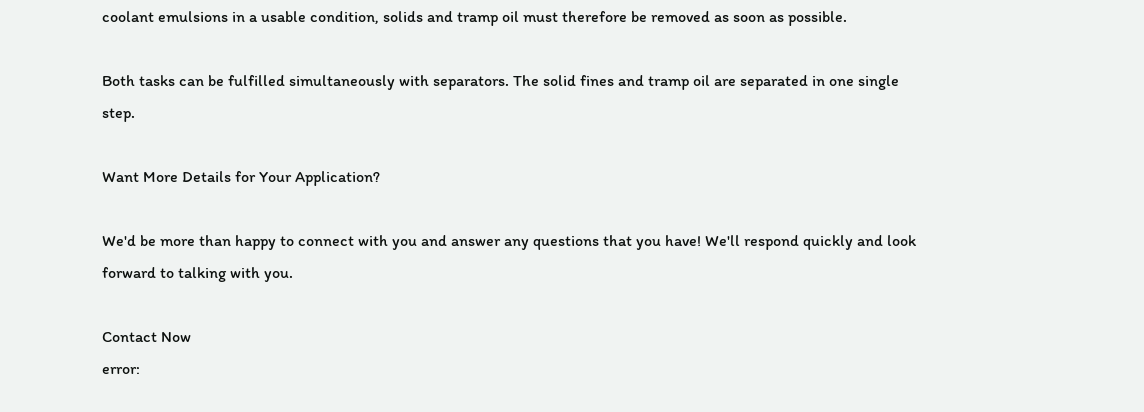coolant emulsions in a usable condition, solids and tramp oil must therefore be removed as soon as possible.

Both tasks can be fulfilled simultaneously with separators. The solid fines and tramp oil are separated in one single step.

Want More Details for Your Application?

We'd be more than happy to connect with you and answer any questions that you have! We'll respond quickly and look forward to talking with you.

Contact Now
error: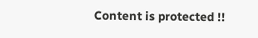Content is protected !!